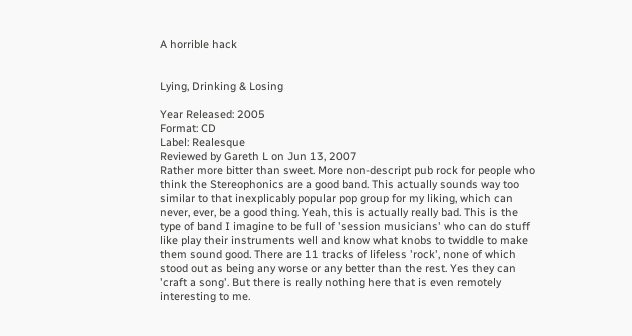A horrible hack


Lying, Drinking & Losing

Year Released: 2005
Format: CD
Label: Realesque
Reviewed by Gareth L on Jun 13, 2007
Rather more bitter than sweet. More non-descript pub rock for people who think the Stereophonics are a good band. This actually sounds way too similar to that inexplicably popular pop group for my liking, which can never, ever, be a good thing. Yeah, this is actually really bad. This is the type of band I imagine to be full of 'session musicians' who can do stuff like play their instruments well and know what knobs to twiddle to make them sound good. There are 11 tracks of lifeless 'rock', none of which stood out as being any worse or any better than the rest. Yes they can 'craft a song'. But there is really nothing here that is even remotely interesting to me.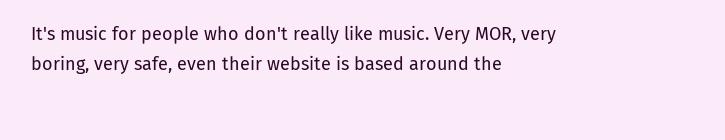It's music for people who don't really like music. Very MOR, very boring, very safe, even their website is based around the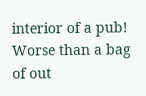interior of a pub! Worse than a bag of out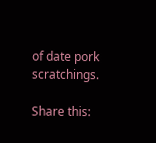of date pork scratchings.

Share this: